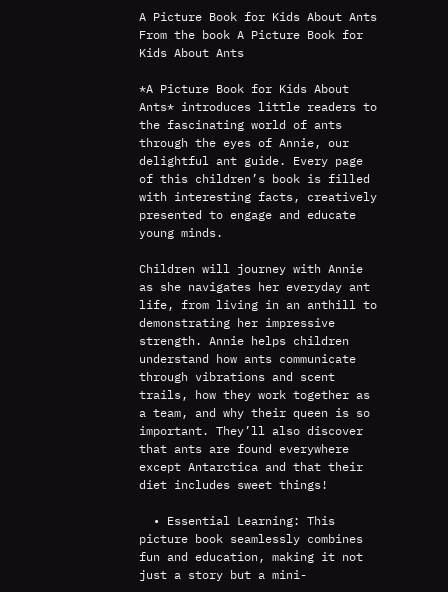A Picture Book for Kids About Ants
From the book A Picture Book for Kids About Ants

*A Picture Book for Kids About Ants* introduces little readers to the fascinating world of ants through the eyes of Annie, our delightful ant guide. Every page of this children’s book is filled with interesting facts, creatively presented to engage and educate young minds.

Children will journey with Annie as she navigates her everyday ant life, from living in an anthill to demonstrating her impressive strength. Annie helps children understand how ants communicate through vibrations and scent trails, how they work together as a team, and why their queen is so important. They’ll also discover that ants are found everywhere except Antarctica and that their diet includes sweet things!

  • Essential Learning: This picture book seamlessly combines fun and education, making it not just a story but a mini-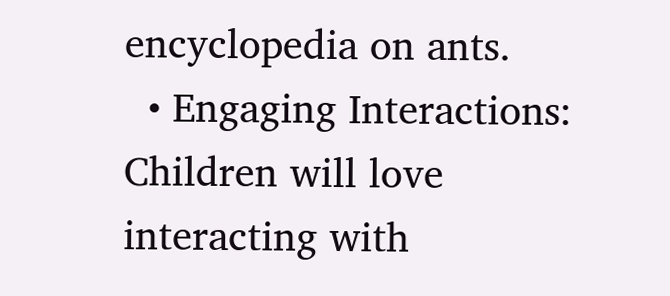encyclopedia on ants.
  • Engaging Interactions: Children will love interacting with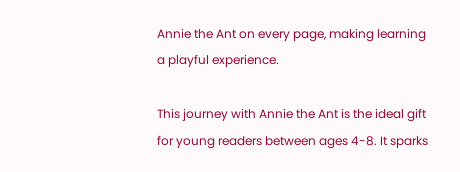Annie the Ant on every page, making learning a playful experience.

This journey with Annie the Ant is the ideal gift for young readers between ages 4-8. It sparks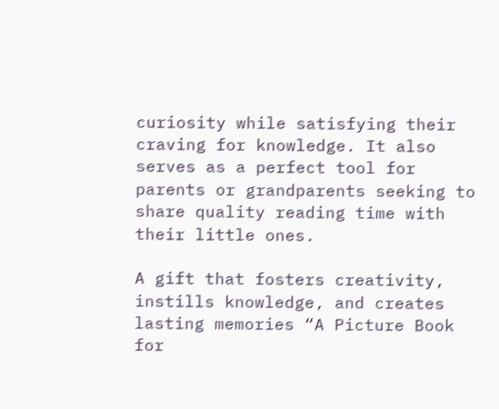curiosity while satisfying their craving for knowledge. It also serves as a perfect tool for parents or grandparents seeking to share quality reading time with their little ones.

A gift that fosters creativity, instills knowledge, and creates lasting memories “A Picture Book for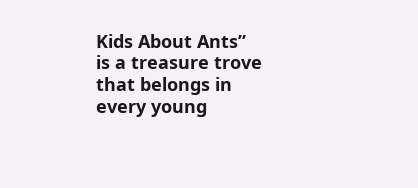Kids About Ants” is a treasure trove that belongs in every young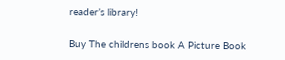reader’s library!

Buy The childrens book A Picture Book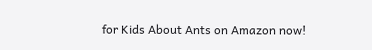for Kids About Ants on Amazon now!